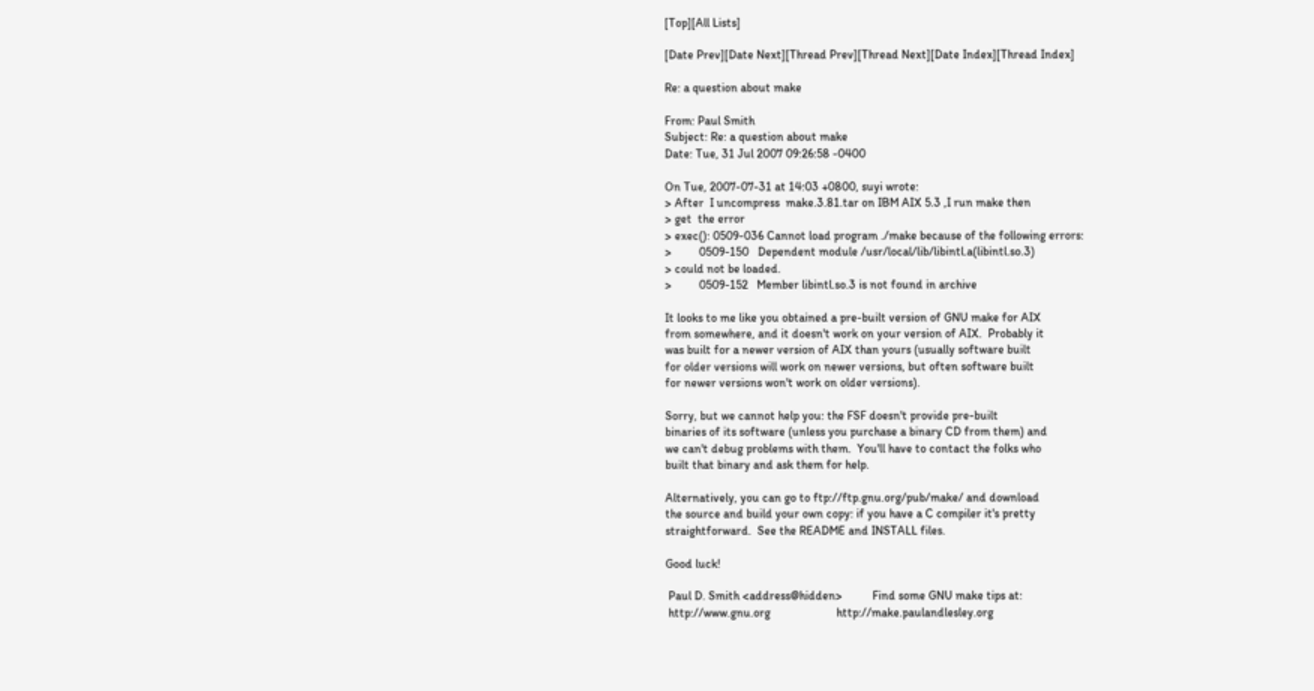[Top][All Lists]

[Date Prev][Date Next][Thread Prev][Thread Next][Date Index][Thread Index]

Re: a question about make

From: Paul Smith
Subject: Re: a question about make
Date: Tue, 31 Jul 2007 09:26:58 -0400

On Tue, 2007-07-31 at 14:03 +0800, suyi wrote:
> After  I uncompress  make.3.81.tar on IBM AIX 5.3 ,I run make then
> get  the error
> exec(): 0509-036 Cannot load program ./make because of the following errors:
>         0509-150   Dependent module /usr/local/lib/libintl.a(libintl.so.3)
> could not be loaded.
>         0509-152   Member libintl.so.3 is not found in archive

It looks to me like you obtained a pre-built version of GNU make for AIX
from somewhere, and it doesn't work on your version of AIX.  Probably it
was built for a newer version of AIX than yours (usually software built
for older versions will work on newer versions, but often software built
for newer versions won't work on older versions).

Sorry, but we cannot help you: the FSF doesn't provide pre-built
binaries of its software (unless you purchase a binary CD from them) and
we can't debug problems with them.  You'll have to contact the folks who
built that binary and ask them for help.

Alternatively, you can go to ftp://ftp.gnu.org/pub/make/ and download
the source and build your own copy: if you have a C compiler it's pretty
straightforward.  See the README and INSTALL files.

Good luck!

 Paul D. Smith <address@hidden>          Find some GNU make tips at:
 http://www.gnu.org                      http://make.paulandlesley.org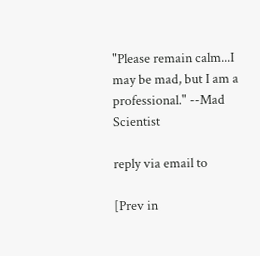"Please remain calm...I may be mad, but I am a professional." --Mad Scientist

reply via email to

[Prev in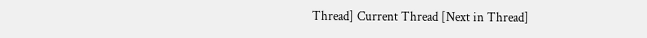Thread] Current Thread [Next in Thread]